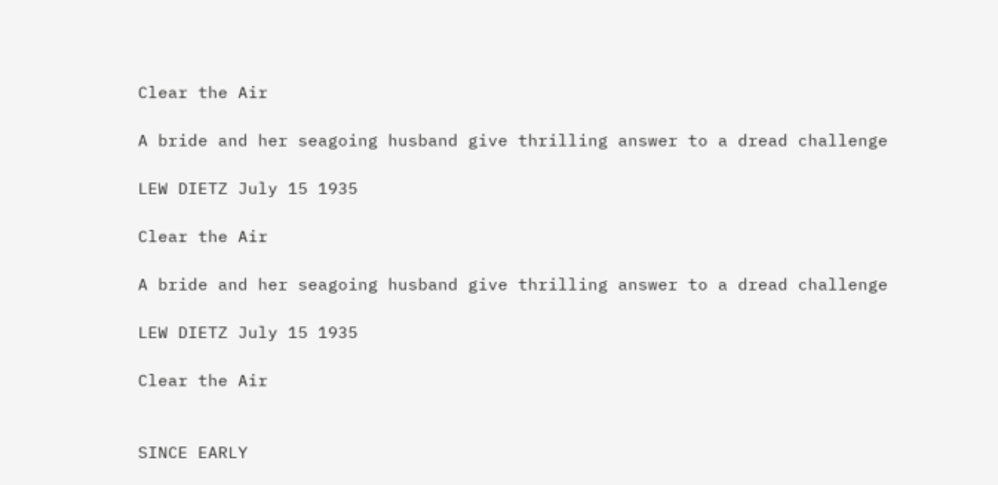Clear the Air

A bride and her seagoing husband give thrilling answer to a dread challenge

LEW DIETZ July 15 1935

Clear the Air

A bride and her seagoing husband give thrilling answer to a dread challenge

LEW DIETZ July 15 1935

Clear the Air


SINCE EARLY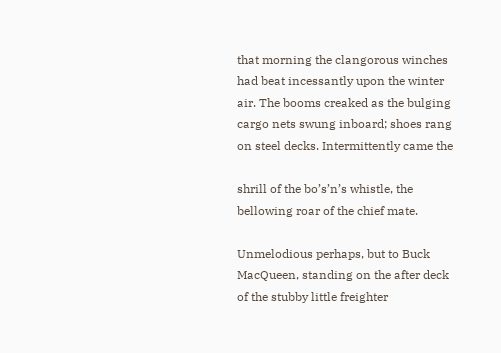that morning the clangorous winches had beat incessantly upon the winter air. The booms creaked as the bulging cargo nets swung inboard; shoes rang on steel decks. Intermittently came the

shrill of the bo’s’n’s whistle, the bellowing roar of the chief mate.

Unmelodious perhaps, but to Buck MacQueen, standing on the after deck of the stubby little freighter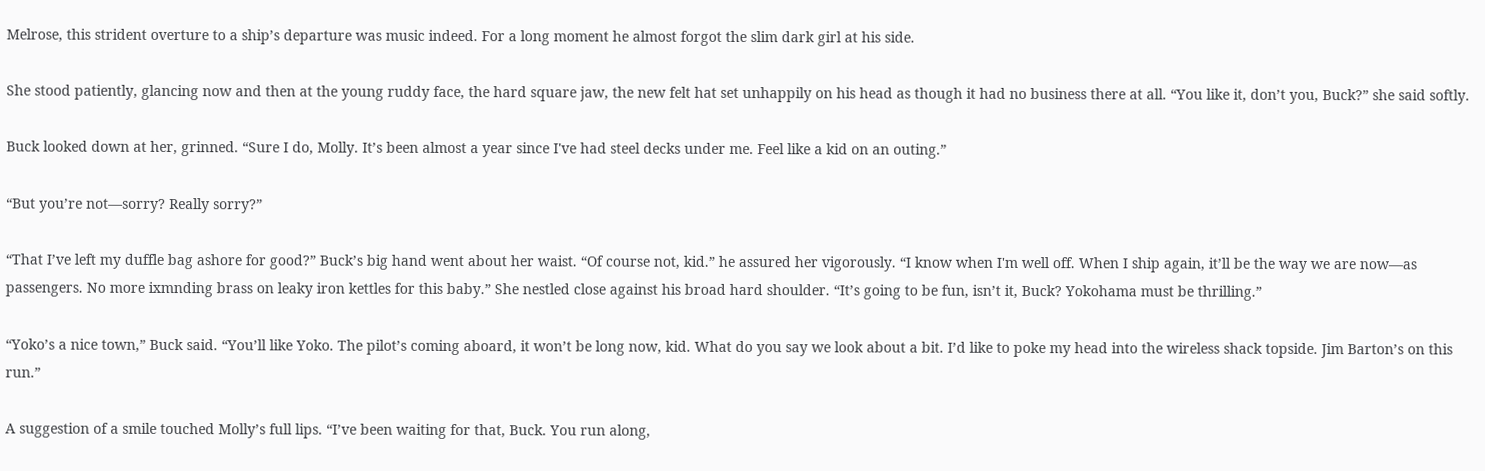Melrose, this strident overture to a ship’s departure was music indeed. For a long moment he almost forgot the slim dark girl at his side.

She stood patiently, glancing now and then at the young ruddy face, the hard square jaw, the new felt hat set unhappily on his head as though it had no business there at all. “You like it, don’t you, Buck?” she said softly.

Buck looked down at her, grinned. “Sure I do, Molly. It’s been almost a year since I've had steel decks under me. Feel like a kid on an outing.”

“But you’re not—sorry? Really sorry?”

“That I’ve left my duffle bag ashore for good?” Buck’s big hand went about her waist. “Of course not, kid.” he assured her vigorously. “I know when I'm well off. When I ship again, it’ll be the way we are now—as passengers. No more ixmnding brass on leaky iron kettles for this baby.” She nestled close against his broad hard shoulder. “It’s going to be fun, isn’t it, Buck? Yokohama must be thrilling.”

“Yoko’s a nice town,” Buck said. “You’ll like Yoko. The pilot’s coming aboard, it won’t be long now, kid. What do you say we look about a bit. I’d like to poke my head into the wireless shack topside. Jim Barton’s on this run.”

A suggestion of a smile touched Molly’s full lips. “I’ve been waiting for that, Buck. You run along,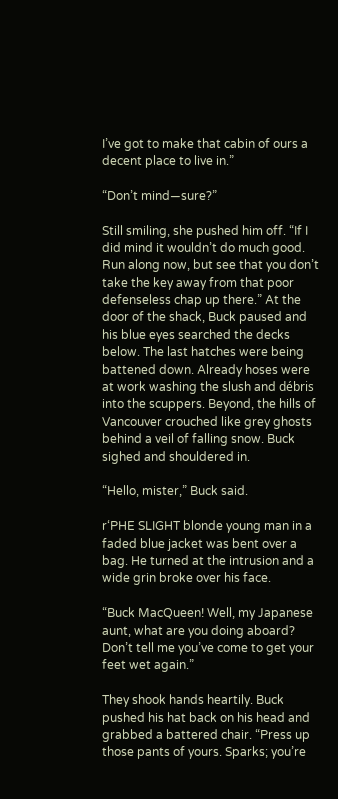I’ve got to make that cabin of ours a decent place to live in.”

“Don’t mind—sure?”

Still smiling, she pushed him off. “If I did mind it wouldn’t do much good. Run along now, but see that you don’t take the key away from that poor defenseless chap up there.” At the door of the shack, Buck paused and his blue eyes searched the decks below. The last hatches were being battened down. Already hoses were at work washing the slush and débris into the scuppers. Beyond, the hills of Vancouver crouched like grey ghosts behind a veil of falling snow. Buck sighed and shouldered in.

“Hello, mister,” Buck said.

r‘PHE SLIGHT blonde young man in a faded blue jacket was bent over a bag. He turned at the intrusion and a wide grin broke over his face.

“Buck MacQueen! Well, my Japanese aunt, what are you doing aboard? Don’t tell me you’ve come to get your feet wet again.”

They shook hands heartily. Buck pushed his hat back on his head and grabbed a battered chair. “Press up those pants of yours. Sparks; you’re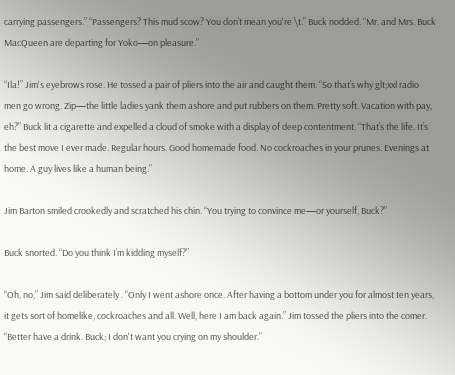carrying passengers.” “Passengers? This mud scow? You don’t mean you're \t.” Buck nodded. “Mr. and Mrs. Buck MacQueen are departing for Yoko—on pleasure.”

“Ila!” Jim's eyebrows rose. He tossed a pair of pliers into the air and caught them. “So that’s why glt;xxl radio men go wrong. Zip—the little ladies yank them ashore and put rubbers on them. Pretty soft. Vacation with pay, eh?” Buck lit a cigarette and expelled a cloud of smoke with a display of deep contentment. “That’s the life. It’s the best move I ever made. Regular hours. Good homemade food. No cockroaches in your prunes. Evenings at home. A guy lives like a human being.”

Jim Barton smiled crookedly and scratched his chin. “You trying to convince me—or yourself, Buck?”

Buck snorted. “Do you think I’m kidding myself?”

“Oh, no,” Jim said deliberately . “Only I went ashore once. After having a bottom under you for almost ten years, it gets sort of homelike, cockroaches and all. Well, here I am back again.” Jim tossed the pliers into the comer. “Better have a drink. Buck; I don't want you crying on my shoulder.”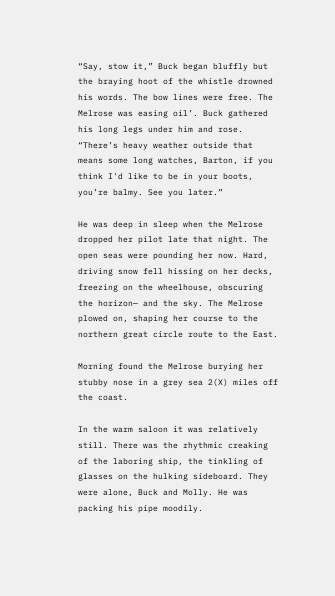“Say, stow it,” Buck began bluffly but the braying hoot of the whistle drowned his words. The bow lines were free. The Melrose was easing oil’. Buck gathered his long legs under him and rose. “There’s heavy weather outside that means some long watches, Barton, if you think I'd like to be in your boots, you’re balmy. See you later.”

He was deep in sleep when the Melrose dropped her pilot late that night. The open seas were pounding her now. Hard, driving snow fell hissing on her decks, freezing on the wheelhouse, obscuring the horizon— and the sky. The Melrose plowed on, shaping her course to the northern great circle route to the East.

Morning found the Melrose burying her stubby nose in a grey sea 2(X) miles off the coast.

In the warm saloon it was relatively still. There was the rhythmic creaking of the laboring ship, the tinkling of glasses on the hulking sideboard. They were alone, Buck and Molly. He was packing his pipe moodily.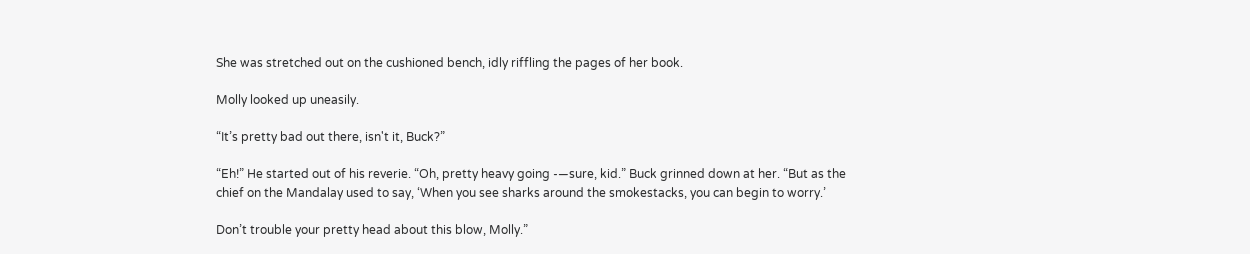She was stretched out on the cushioned bench, idly riffling the pages of her book.

Molly looked up uneasily.

“It’s pretty bad out there, isn't it, Buck?”

“Eh!” He started out of his reverie. “Oh, pretty heavy going -—sure, kid.” Buck grinned down at her. “But as the chief on the Mandalay used to say, ‘When you see sharks around the smokestacks, you can begin to worry.’

Don’t trouble your pretty head about this blow, Molly.”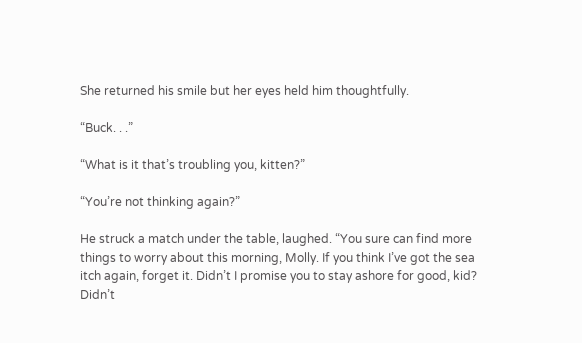She returned his smile but her eyes held him thoughtfully.

“Buck. . .”

“What is it that’s troubling you, kitten?”

“You’re not thinking again?”

He struck a match under the table, laughed. “You sure can find more things to worry about this morning, Molly. If you think I’ve got the sea itch again, forget it. Didn’t I promise you to stay ashore for good, kid? Didn’t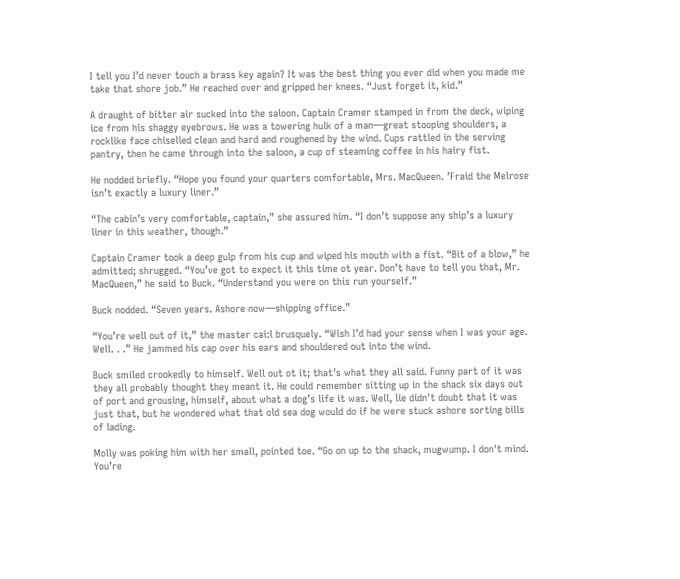I tell you I’d never touch a brass key again? It was the best thing you ever did when you made me take that shore job.” He reached over and gripped her knees. “Just forget it, kid.”

A draught of bitter air sucked into the saloon. Captain Cramer stamped in from the deck, wiping ice from his shaggy eyebrows. He was a towering hulk of a man—great stooping shoulders, a rocklike face chiselled clean and hard and roughened by the wind. Cups rattled in the serving pantry, then he came through into the saloon, a cup of steaming coffee in his hairy fist.

He nodded briefly. “Hope you found your quarters comfortable, Mrs. MacQueen. ’Fraid the Melrose isn’t exactly a luxury liner.”

“The cabin’s very comfortable, captain,” she assured him. “I don’t suppose any ship’s a luxury liner in this weather, though.”

Captain Cramer took a deep gulp from his cup and wiped his mouth with a fist. “Bit of a blow,” he admitted; shrugged. “You’ve got to expect it this time ot year. Don’t have to tell you that, Mr. MacQueen,” he said to Buck. “Understand you were on this run yourself.”

Buck nodded. “Seven years. Ashore now—shipping office.”

“You’re well out of it,” the master cai:l brusquely. “Wish I’d had your sense when I was your age. Well. . .” He jammed his cap over his ears and shouldered out into the wind.

Buck smiled crookedly to himself. Well out ot it; that’s what they all said. Funny part of it was they all probably thought they meant it. He could remember sitting up in the shack six days out of port and grousing, himself, about what a dog’s life it was. Well, lie didn't doubt that it was just that, but he wondered what that old sea dog would do if he were stuck ashore sorting bills of lading.

Molly was poking him with her small, pointed toe. “Go on up to the shack, mugwump. I don't mind. You’re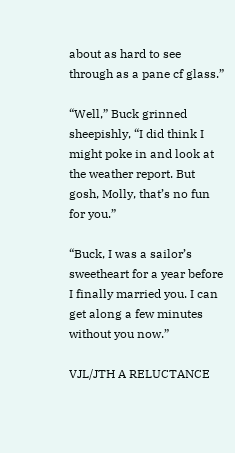about as hard to see through as a pane cf glass.”

“Well,” Buck grinned sheepishly, “I did think I might poke in and look at the weather report. But gosh, Molly, that’s no fun for you.”

“Buck, I was a sailor’s sweetheart for a year before I finally married you. I can get along a few minutes without you now.”

VJL/JTH A RELUCTANCE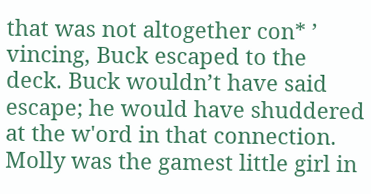that was not altogether con* ’ vincing, Buck escaped to the deck. Buck wouldn’t have said escape; he would have shuddered at the w'ord in that connection. Molly was the gamest little girl in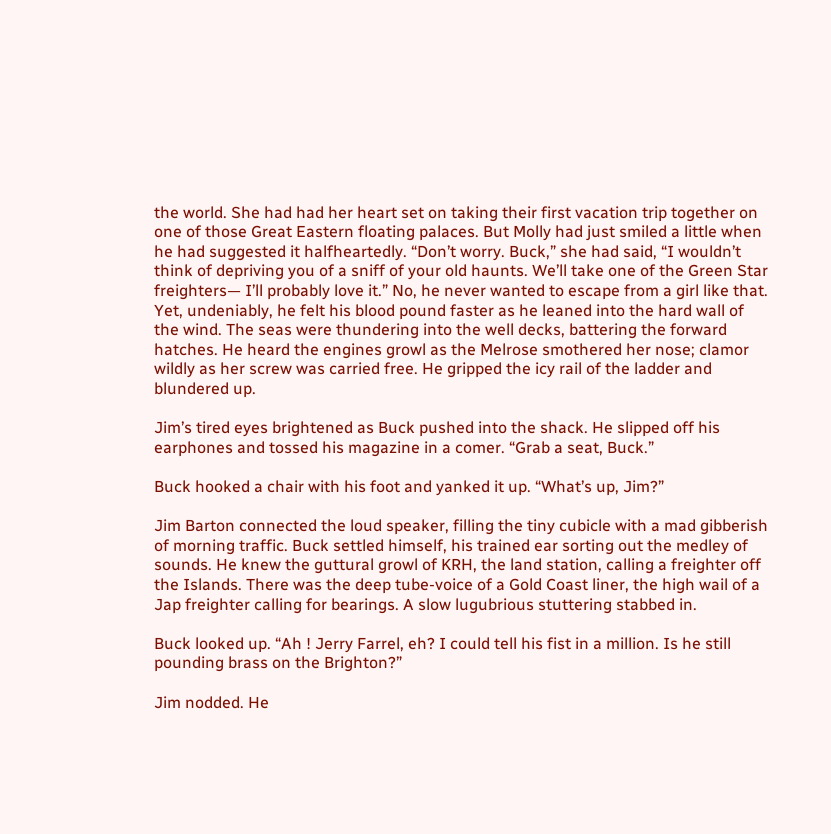the world. She had had her heart set on taking their first vacation trip together on one of those Great Eastern floating palaces. But Molly had just smiled a little when he had suggested it halfheartedly. “Don’t worry. Buck,” she had said, “I wouldn’t think of depriving you of a sniff of your old haunts. We’ll take one of the Green Star freighters— I’ll probably love it.” No, he never wanted to escape from a girl like that. Yet, undeniably, he felt his blood pound faster as he leaned into the hard wall of the wind. The seas were thundering into the well decks, battering the forward hatches. He heard the engines growl as the Melrose smothered her nose; clamor wildly as her screw was carried free. He gripped the icy rail of the ladder and blundered up.

Jim’s tired eyes brightened as Buck pushed into the shack. He slipped off his earphones and tossed his magazine in a comer. “Grab a seat, Buck.”

Buck hooked a chair with his foot and yanked it up. “What’s up, Jim?”

Jim Barton connected the loud speaker, filling the tiny cubicle with a mad gibberish of morning traffic. Buck settled himself, his trained ear sorting out the medley of sounds. He knew the guttural growl of KRH, the land station, calling a freighter off the Islands. There was the deep tube-voice of a Gold Coast liner, the high wail of a Jap freighter calling for bearings. A slow lugubrious stuttering stabbed in.

Buck looked up. “Ah ! Jerry Farrel, eh? I could tell his fist in a million. Is he still pounding brass on the Brighton?”

Jim nodded. He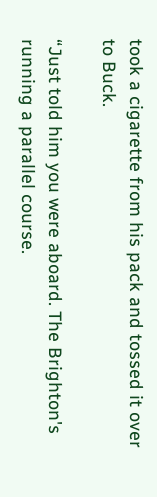took a cigarette from his pack and tossed it over to Buck.

“Just told him you were aboard. The Brighton's running a parallel course.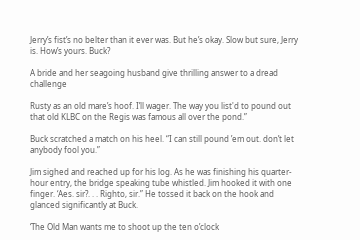Jerry’s fist’s no belter than it ever was. But he’s okay. Slow but sure, Jerry is. How’s yours. Buck?

A bride and her seagoing husband give thrilling answer to a dread challenge

Rusty as an old mare’s hoof. I’ll wager. The way you list'd to pound out that old KLBC on the Regis was famous all over the pond.”

Buck scratched a match on his heel. “I can still pound ’em out. don’t let anybody fool you.”

Jim sighed and reached up for his log. As he was finishing his quarter-hour entry, the bridge speaking tube whistled. Jim hooked it with one finger. ‘Aes. sir?. . . Righto, sir.” He tossed it back on the hook and glanced significantly at Buck.

‘The Old Man wants me to shoot up the ten o’clock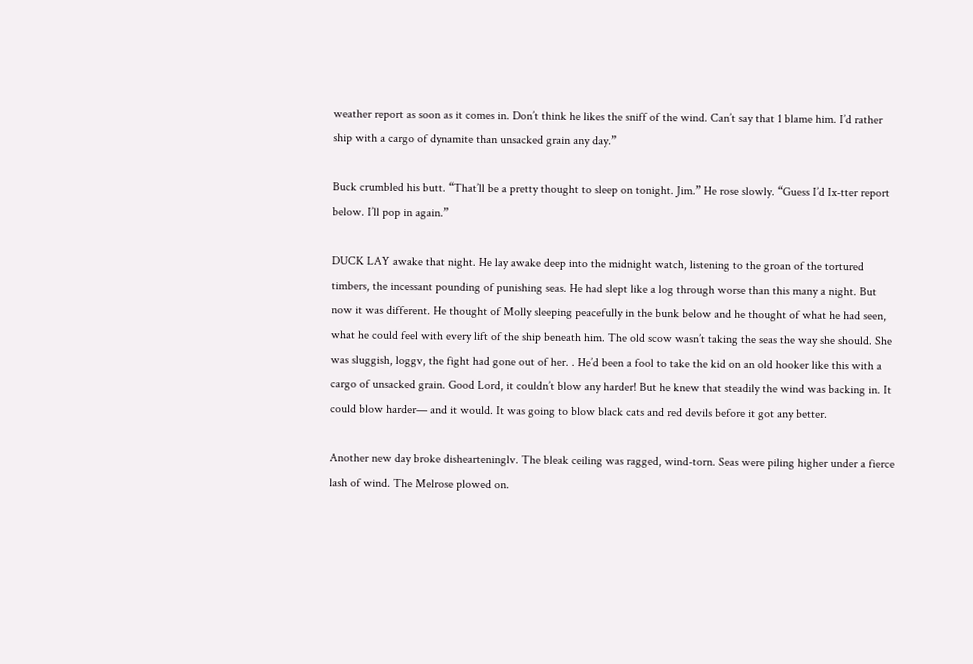weather report as soon as it comes in. Don’t think he likes the sniff of the wind. Can’t say that 1 blame him. I’d rather ship with a cargo of dynamite than unsacked grain any day.”

Buck crumbled his butt. “That’ll be a pretty thought to sleep on tonight. Jim.” He rose slowly. “Guess I’d Ix-tter report below. I’ll pop in again.”

DUCK LAY awake that night. He lay awake deep into the midnight watch, listening to the groan of the tortured timbers, the incessant pounding of punishing seas. He had slept like a log through worse than this many a night. But now it was different. He thought of Molly sleeping peacefully in the bunk below and he thought of what he had seen, what he could feel with every lift of the ship beneath him. The old scow wasn’t taking the seas the way she should. She was sluggish, loggv, the fight had gone out of her. . He’d been a fool to take the kid on an old hooker like this with a cargo of unsacked grain. Good Lord, it couldn’t blow any harder! But he knew that steadily the wind was backing in. It could blow harder— and it would. It was going to blow black cats and red devils before it got any better.

Another new day broke dishearteninglv. The bleak ceiling was ragged, wind-torn. Seas were piling higher under a fierce lash of wind. The Melrose plowed on.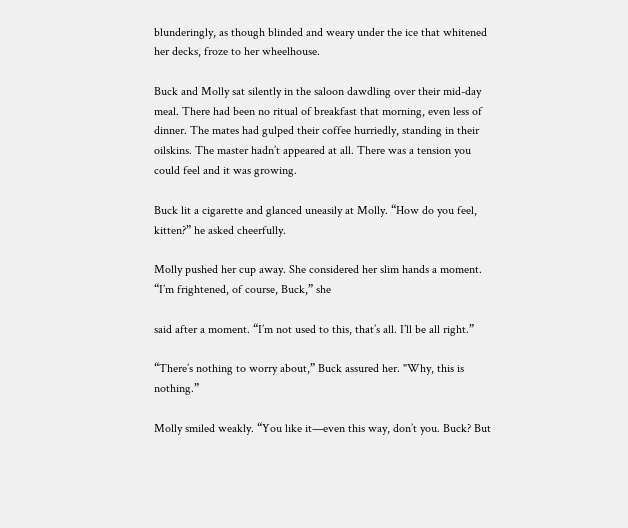blunderingly, as though blinded and weary under the ice that whitened her decks, froze to her wheelhouse.

Buck and Molly sat silently in the saloon dawdling over their mid-day meal. There had been no ritual of breakfast that morning, even less of dinner. The mates had gulped their coffee hurriedly, standing in their oilskins. The master hadn’t appeared at all. There was a tension you could feel and it was growing.

Buck lit a cigarette and glanced uneasily at Molly. “How do you feel, kitten?” he asked cheerfully.

Molly pushed her cup away. She considered her slim hands a moment. “I’m frightened, of course, Buck,” she

said after a moment. “I’m not used to this, that’s all. I’ll be all right.”

“There’s nothing to worry about,” Buck assured her. "Why, this is nothing.”

Molly smiled weakly. “You like it—even this way, don’t you. Buck? But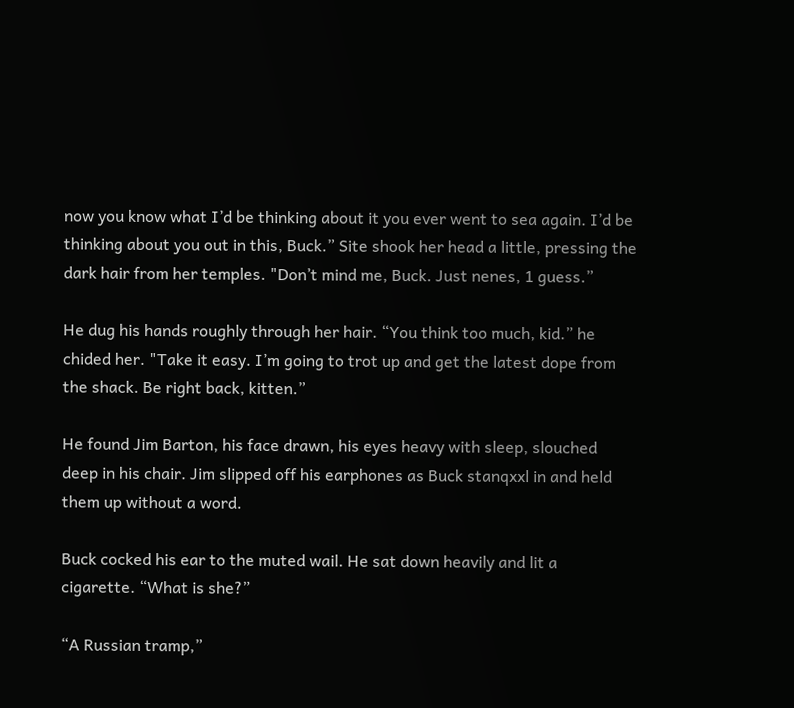now you know what I’d be thinking about it you ever went to sea again. I’d be thinking about you out in this, Buck.” Site shook her head a little, pressing the dark hair from her temples. "Don’t mind me, Buck. Just nenes, 1 guess.”

He dug his hands roughly through her hair. “You think too much, kid.” he chided her. "Take it easy. I’m going to trot up and get the latest dope from the shack. Be right back, kitten.”

He found Jim Barton, his face drawn, his eyes heavy with sleep, slouched deep in his chair. Jim slipped off his earphones as Buck stanqxxl in and held them up without a word.

Buck cocked his ear to the muted wail. He sat down heavily and lit a cigarette. “What is she?”

“A Russian tramp,”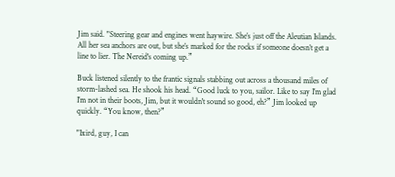Jim said. "Steering gear and engines went haywire. She’s just off the Aleutian Islands. All her sea anchors are out, but she’s marked for the rocks if someone doesn’t get a line to lier. The Nereid's coming up.”

Buck listened silently to the frantic signals stabbing out across a thousand miles of storm-lashed sea. He shook his head. “Good luck to you, sailor. Like to say I’m glad I’m not in their boots, Jim, but it wouldn't sound so good, eh?” Jim looked up quickly. “You know, then?”

"Ixird, guy, I can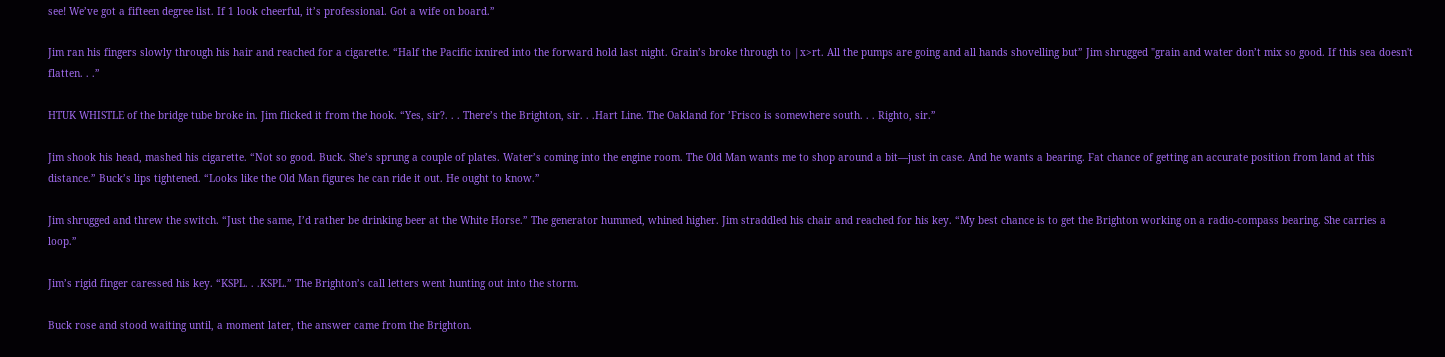see! We’ve got a fifteen degree list. If 1 look cheerful, it’s professional. Got a wife on board.”

Jim ran his fingers slowly through his hair and reached for a cigarette. “Half the Pacific ixnired into the forward hold last night. Grain’s broke through to |x>rt. All the pumps are going and all hands shovelling but” Jim shrugged "grain and water don’t mix so good. If this sea doesn't flatten. . .”

HTUK WHISTLE of the bridge tube broke in. Jim flicked it from the hook. “Yes, sir?. . . There’s the Brighton, sir. . .Hart Line. The Oakland for ’Frisco is somewhere south. . . Righto, sir.”

Jim shook his head, mashed his cigarette. “Not so good. Buck. She’s sprung a couple of plates. Water’s coming into the engine room. The Old Man wants me to shop around a bit—just in case. And he wants a bearing. Fat chance of getting an accurate position from land at this distance.” Buck’s lips tightened. “Looks like the Old Man figures he can ride it out. He ought to know.”

Jim shrugged and threw the switch. “Just the same, I’d rather be drinking beer at the White Horse.” The generator hummed, whined higher. Jim straddled his chair and reached for his key. “My best chance is to get the Brighton working on a radio-compass bearing. She carries a loop.”

Jim’s rigid finger caressed his key. “KSPL. . .KSPL.” The Brighton’s call letters went hunting out into the storm.

Buck rose and stood waiting until, a moment later, the answer came from the Brighton.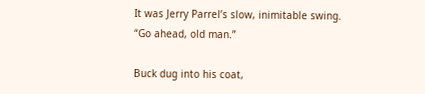It was Jerry Parrel’s slow, inimitable swing. “Go ahead, old man.”

Buck dug into his coat,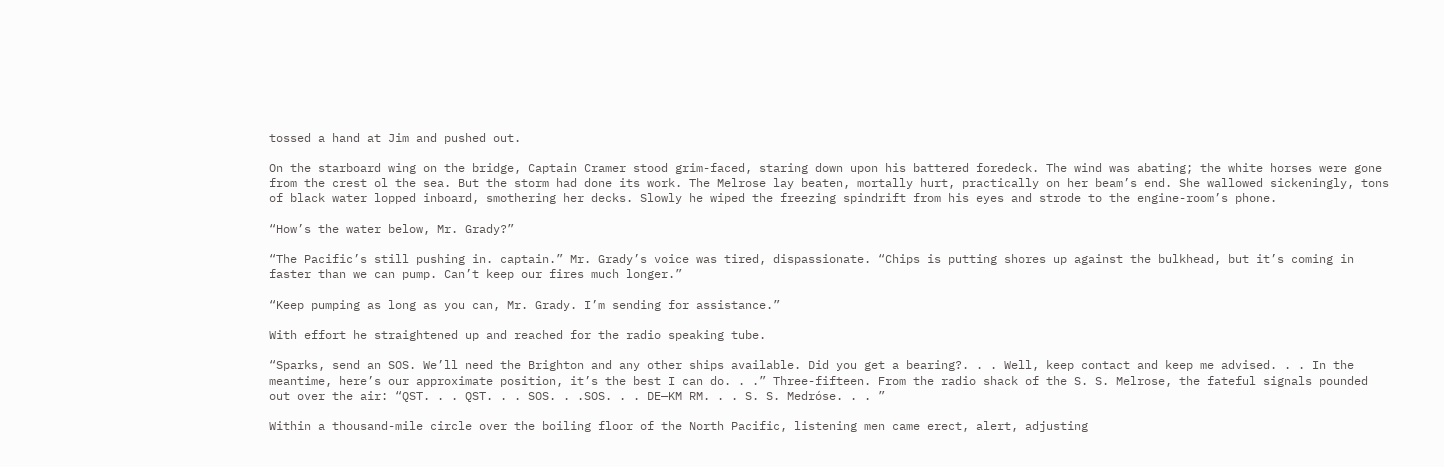tossed a hand at Jim and pushed out.

On the starboard wing on the bridge, Captain Cramer stood grim-faced, staring down upon his battered foredeck. The wind was abating; the white horses were gone from the crest ol the sea. But the storm had done its work. The Melrose lay beaten, mortally hurt, practically on her beam’s end. She wallowed sickeningly, tons of black water lopped inboard, smothering her decks. Slowly he wiped the freezing spindrift from his eyes and strode to the engine-room’s phone.

“How’s the water below, Mr. Grady?”

“The Pacific’s still pushing in. captain.” Mr. Grady’s voice was tired, dispassionate. “Chips is putting shores up against the bulkhead, but it’s coming in faster than we can pump. Can’t keep our fires much longer.”

“Keep pumping as long as you can, Mr. Grady. I’m sending for assistance.”

With effort he straightened up and reached for the radio speaking tube.

“Sparks, send an SOS. We’ll need the Brighton and any other ships available. Did you get a bearing?. . . Well, keep contact and keep me advised. . . In the meantime, here’s our approximate position, it’s the best I can do. . .” Three-fifteen. From the radio shack of the S. S. Melrose, the fateful signals pounded out over the air: “QST. . . QST. . . SOS. . .SOS. . . DE—KM RM. . . S. S. Medróse. . . ”

Within a thousand-mile circle over the boiling floor of the North Pacific, listening men came erect, alert, adjusting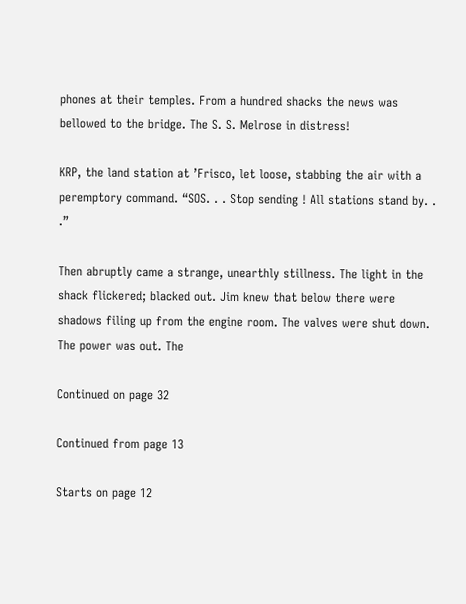phones at their temples. From a hundred shacks the news was bellowed to the bridge. The S. S. Melrose in distress!

KRP, the land station at ’Frisco, let loose, stabbing the air with a peremptory command. “SOS. . . Stop sending ! All stations stand by. . .”

Then abruptly came a strange, unearthly stillness. The light in the shack flickered; blacked out. Jim knew that below there were shadows filing up from the engine room. The valves were shut down. The power was out. The

Continued on page 32

Continued from page 13

Starts on page 12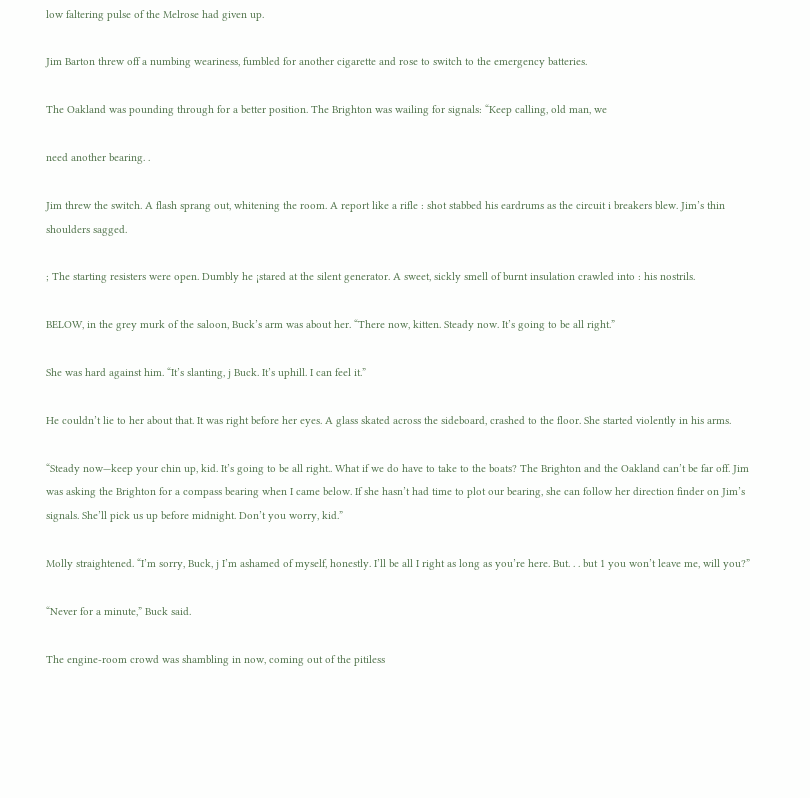low faltering pulse of the Melrose had given up.

Jim Barton threw off a numbing weariness, fumbled for another cigarette and rose to switch to the emergency batteries.

The Oakland was pounding through for a better position. The Brighton was wailing for signals: “Keep calling, old man, we

need another bearing. .

Jim threw the switch. A flash sprang out, whitening the room. A report like a rifle : shot stabbed his eardrums as the circuit i breakers blew. Jim’s thin shoulders sagged.

; The starting resisters were open. Dumbly he ¡stared at the silent generator. A sweet, sickly smell of burnt insulation crawled into : his nostrils.

BELOW, in the grey murk of the saloon, Buck’s arm was about her. “There now, kitten. Steady now. It’s going to be all right.”

She was hard against him. “It’s slanting, j Buck. It’s uphill. I can feel it.”

He couldn’t lie to her about that. It was right before her eyes. A glass skated across the sideboard, crashed to the floor. She started violently in his arms.

“Steady now—keep your chin up, kid. It’s going to be all right.. What if we do have to take to the boats? The Brighton and the Oakland can’t be far off. Jim was asking the Brighton for a compass bearing when I came below. If she hasn’t had time to plot our bearing, she can follow her direction finder on Jim’s signals. She’ll pick us up before midnight. Don’t you worry, kid.”

Molly straightened. “I’m sorry, Buck, j I’m ashamed of myself, honestly. I’ll be all I right as long as you’re here. But. . . but 1 you won’t leave me, will you?”

“Never for a minute,” Buck said.

The engine-room crowd was shambling in now, coming out of the pitiless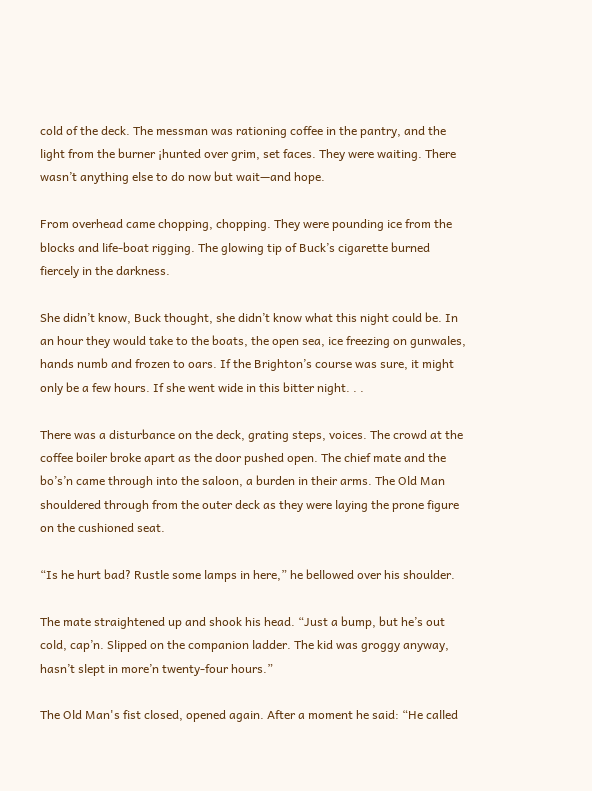cold of the deck. The messman was rationing coffee in the pantry, and the light from the burner ¡hunted over grim, set faces. They were waiting. There wasn’t anything else to do now but wait—and hope.

From overhead came chopping, chopping. They were pounding ice from the blocks and life-boat rigging. The glowing tip of Buck’s cigarette burned fiercely in the darkness.

She didn’t know, Buck thought, she didn’t know what this night could be. In an hour they would take to the boats, the open sea, ice freezing on gunwales, hands numb and frozen to oars. If the Brighton’s course was sure, it might only be a few hours. If she went wide in this bitter night. . .

There was a disturbance on the deck, grating steps, voices. The crowd at the coffee boiler broke apart as the door pushed open. The chief mate and the bo’s’n came through into the saloon, a burden in their arms. The Old Man shouldered through from the outer deck as they were laying the prone figure on the cushioned seat.

“Is he hurt bad? Rustle some lamps in here,” he bellowed over his shoulder.

The mate straightened up and shook his head. “Just a bump, but he’s out cold, cap’n. Slipped on the companion ladder. The kid was groggy anyway, hasn’t slept in more’n twenty-four hours.”

The Old Man's fist closed, opened again. After a moment he said: “He called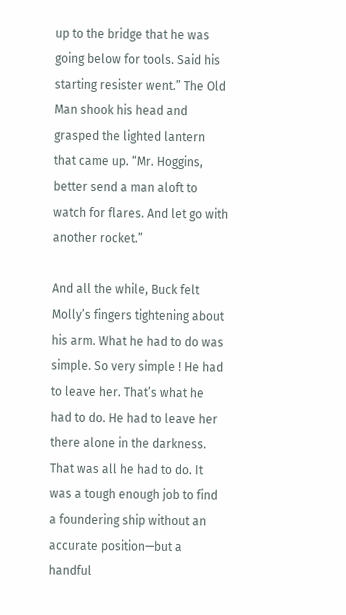up to the bridge that he was going below for tools. Said his starting resister went.” The Old Man shook his head and grasped the lighted lantern that came up. “Mr. Hoggins, better send a man aloft to watch for flares. And let go with another rocket.”

And all the while, Buck felt Molly’s fingers tightening about his arm. What he had to do was simple. So very simple ! He had to leave her. That’s what he had to do. He had to leave her there alone in the darkness. That was all he had to do. It was a tough enough job to find a foundering ship without an accurate position—but a handful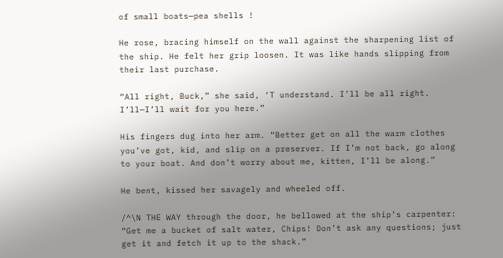of small boats—pea shells !

He rose, bracing himself on the wall against the sharpening list of the ship. He felt her grip loosen. It was like hands slipping from their last purchase.

“All right, Buck,” she said, ‘T understand. I’ll be all right. I’ll—I’ll wait for you here.”

His fingers dug into her arm. “Better get on all the warm clothes you’ve got, kid, and slip on a preserver. If I’m not back, go along to your boat. And don’t worry about me, kitten, I’ll be along.”

He bent, kissed her savagely and wheeled off.

/^\N THE WAY through the door, he bellowed at the ship’s carpenter: “Get me a bucket of salt water, Chips! Don’t ask any questions; just get it and fetch it up to the shack.”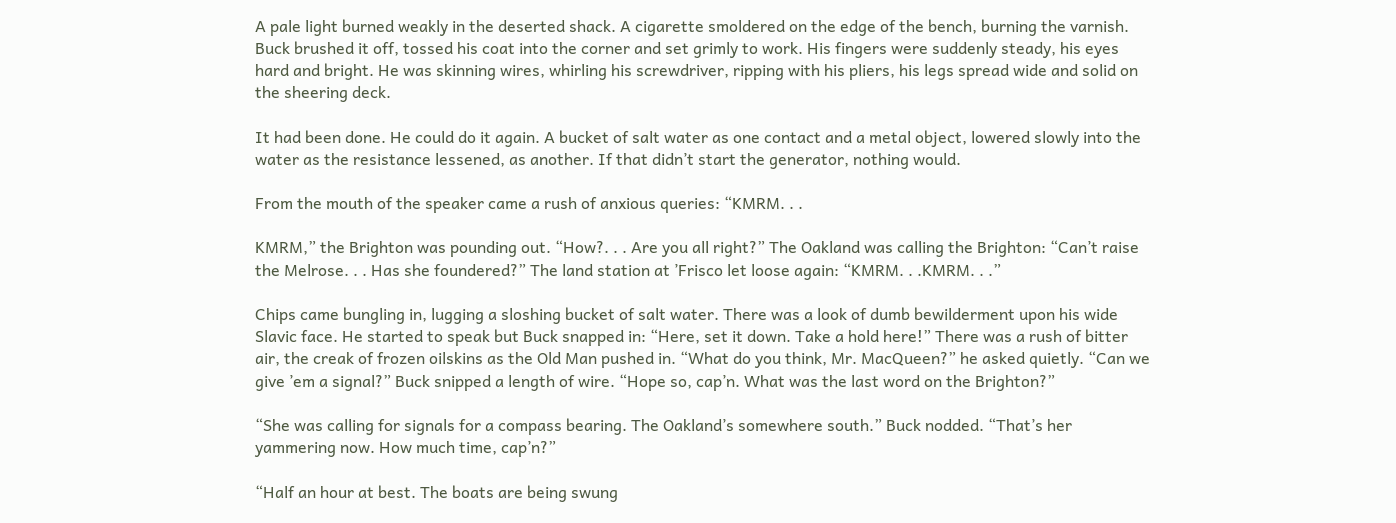A pale light burned weakly in the deserted shack. A cigarette smoldered on the edge of the bench, burning the varnish. Buck brushed it off, tossed his coat into the corner and set grimly to work. His fingers were suddenly steady, his eyes hard and bright. He was skinning wires, whirling his screwdriver, ripping with his pliers, his legs spread wide and solid on the sheering deck.

It had been done. He could do it again. A bucket of salt water as one contact and a metal object, lowered slowly into the water as the resistance lessened, as another. If that didn’t start the generator, nothing would.

From the mouth of the speaker came a rush of anxious queries: “KMRM. . .

KMRM,” the Brighton was pounding out. “How?. . . Are you all right?” The Oakland was calling the Brighton: “Can’t raise the Melrose. . . Has she foundered?” The land station at ’Frisco let loose again: “KMRM. . .KMRM. . .”

Chips came bungling in, lugging a sloshing bucket of salt water. There was a look of dumb bewilderment upon his wide Slavic face. He started to speak but Buck snapped in: “Here, set it down. Take a hold here!” There was a rush of bitter air, the creak of frozen oilskins as the Old Man pushed in. “What do you think, Mr. MacQueen?” he asked quietly. “Can we give ’em a signal?” Buck snipped a length of wire. “Hope so, cap’n. What was the last word on the Brighton?”

“She was calling for signals for a compass bearing. The Oakland’s somewhere south.” Buck nodded. “That’s her yammering now. How much time, cap’n?”

“Half an hour at best. The boats are being swung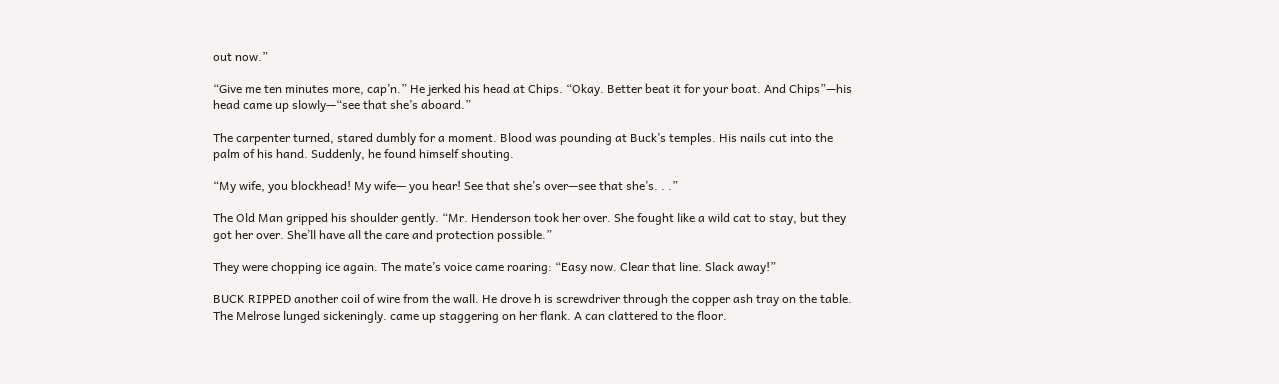out now.”

“Give me ten minutes more, cap’n.” He jerked his head at Chips. “Okay. Better beat it for your boat. And Chips”—his head came up slowly—“see that she’s aboard.”

The carpenter turned, stared dumbly for a moment. Blood was pounding at Buck’s temples. His nails cut into the palm of his hand. Suddenly, he found himself shouting.

“My wife, you blockhead! My wife— you hear! See that she’s over—see that she’s. . .”

The Old Man gripped his shoulder gently. “Mr. Henderson took her over. She fought like a wild cat to stay, but they got her over. She’ll have all the care and protection possible.”

They were chopping ice again. The mate’s voice came roaring: “Easy now. Clear that line. Slack away!”

BUCK RIPPED another coil of wire from the wall. He drove h is screwdriver through the copper ash tray on the table. The Melrose lunged sickeningly. came up staggering on her flank. A can clattered to the floor.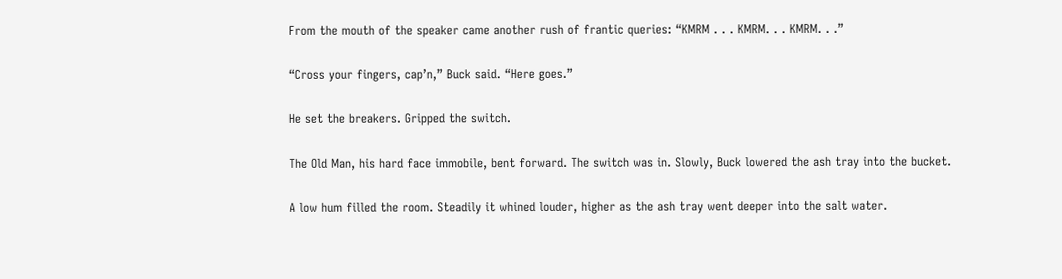From the mouth of the speaker came another rush of frantic queries: “KMRM . . . KMRM. . . KMRM. . .”

“Cross your fingers, cap’n,” Buck said. “Here goes.”

He set the breakers. Gripped the switch.

The Old Man, his hard face immobile, bent forward. The switch was in. Slowly, Buck lowered the ash tray into the bucket.

A low hum filled the room. Steadily it whined louder, higher as the ash tray went deeper into the salt water.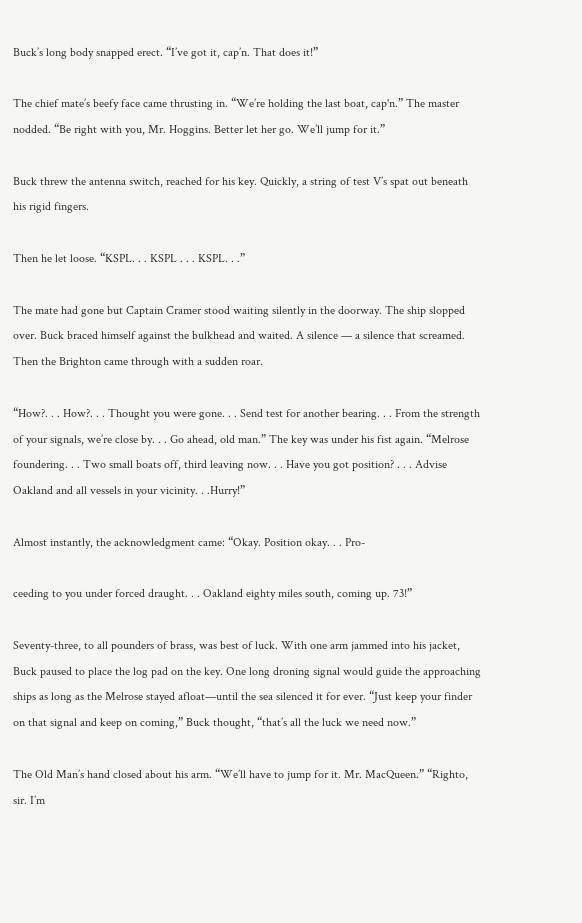Buck’s long body snapped erect. “I’ve got it, cap’n. That does it!”

The chief mate’s beefy face came thrusting in. “We’re holding the last boat, cap'n.” The master nodded. “Be right with you, Mr. Hoggins. Better let her go. We’ll jump for it.”

Buck threw the antenna switch, reached for his key. Quickly, a string of test V’s spat out beneath his rigid fingers.

Then he let loose. “KSPL. . . KSPL . . . KSPL. . .”

The mate had gone but Captain Cramer stood waiting silently in the doorway. The ship slopped over. Buck braced himself against the bulkhead and waited. A silence — a silence that screamed. Then the Brighton came through with a sudden roar.

“How?. . . How?. . . Thought you were gone. . . Send test for another bearing. . . From the strength of your signals, we’re close by. . . Go ahead, old man.” The key was under his fist again. “Melrose foundering. . . Two small boats off, third leaving now. . . Have you got position? . . . Advise Oakland and all vessels in your vicinity. . .Hurry!”

Almost instantly, the acknowledgment came: “Okay. Position okay. . . Pro-

ceeding to you under forced draught. . . Oakland eighty miles south, coming up. 73!”

Seventy-three, to all pounders of brass, was best of luck. With one arm jammed into his jacket, Buck paused to place the log pad on the key. One long droning signal would guide the approaching ships as long as the Melrose stayed afloat—until the sea silenced it for ever. “Just keep your finder on that signal and keep on coming,” Buck thought, “that’s all the luck we need now.”

The Old Man’s hand closed about his arm. “We’ll have to jump for it. Mr. MacQueen.” “Righto, sir. I’m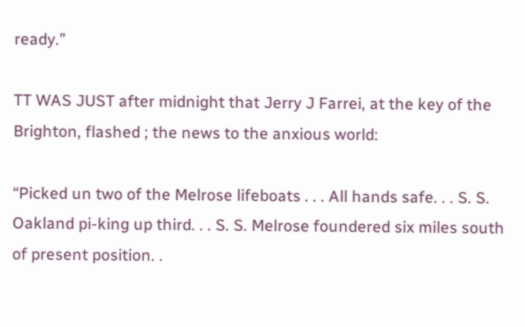ready.”

TT WAS JUST after midnight that Jerry J Farrei, at the key of the Brighton, flashed ; the news to the anxious world:

“Picked un two of the Melrose lifeboats . . . All hands safe. . . S. S. Oakland pi-king up third. . . S. S. Melrose foundered six miles south of present position. .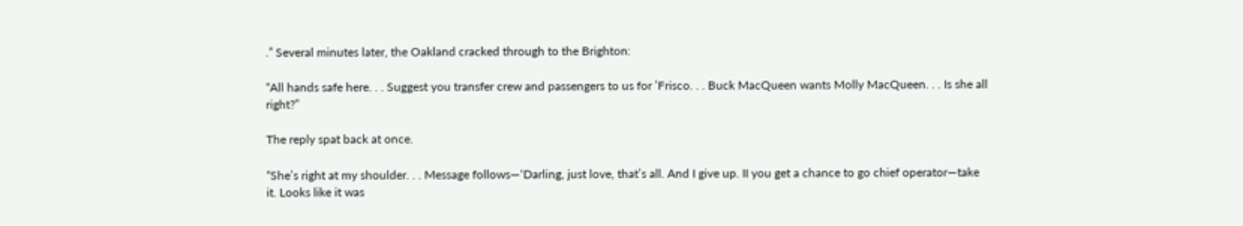.” Several minutes later, the Oakland cracked through to the Brighton:

“All hands safe here. . . Suggest you transfer crew and passengers to us for ’Frisco. . . Buck MacQueen wants Molly MacQueen. . . Is she all right?”

The reply spat back at once.

“She’s right at my shoulder. . . Message follows—‘Darling, just love, that’s all. And I give up. II you get a chance to go chief operator—take it. Looks like it was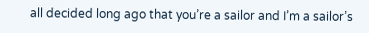all decided long ago that you’re a sailor and I’m a sailor’s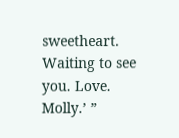sweetheart. Waiting to see you. Love. Molly.’ ”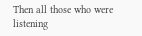Then all those who were listening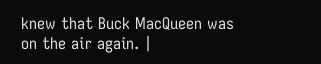knew that Buck MacQueen was on the air again. |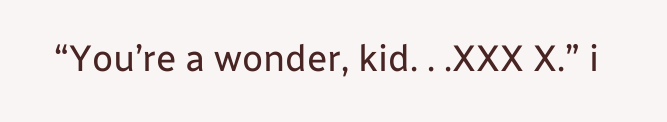“You’re a wonder, kid. . .XXX X.” i